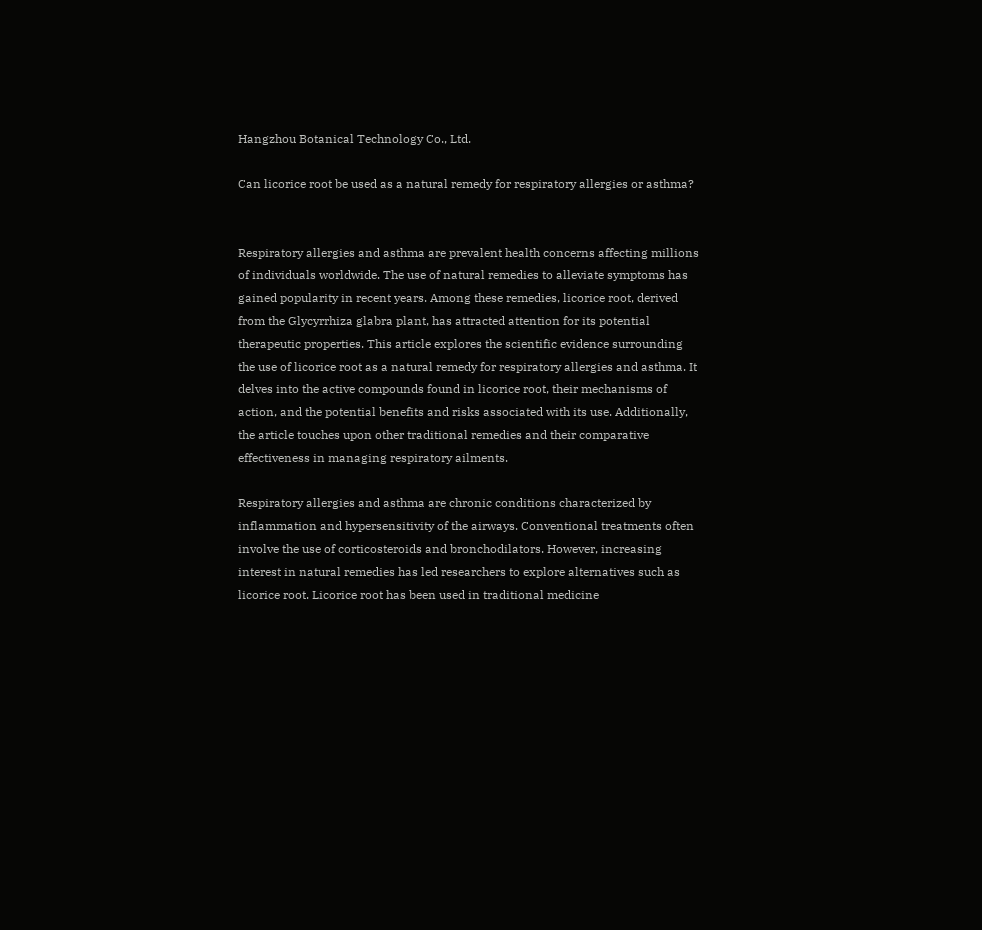Hangzhou Botanical Technology Co., Ltd.

Can licorice root be used as a natural remedy for respiratory allergies or asthma?


Respiratory allergies and asthma are prevalent health concerns affecting millions of individuals worldwide. The use of natural remedies to alleviate symptoms has gained popularity in recent years. Among these remedies, licorice root, derived from the Glycyrrhiza glabra plant, has attracted attention for its potential therapeutic properties. This article explores the scientific evidence surrounding the use of licorice root as a natural remedy for respiratory allergies and asthma. It delves into the active compounds found in licorice root, their mechanisms of action, and the potential benefits and risks associated with its use. Additionally, the article touches upon other traditional remedies and their comparative effectiveness in managing respiratory ailments.

Respiratory allergies and asthma are chronic conditions characterized by inflammation and hypersensitivity of the airways. Conventional treatments often involve the use of corticosteroids and bronchodilators. However, increasing interest in natural remedies has led researchers to explore alternatives such as licorice root. Licorice root has been used in traditional medicine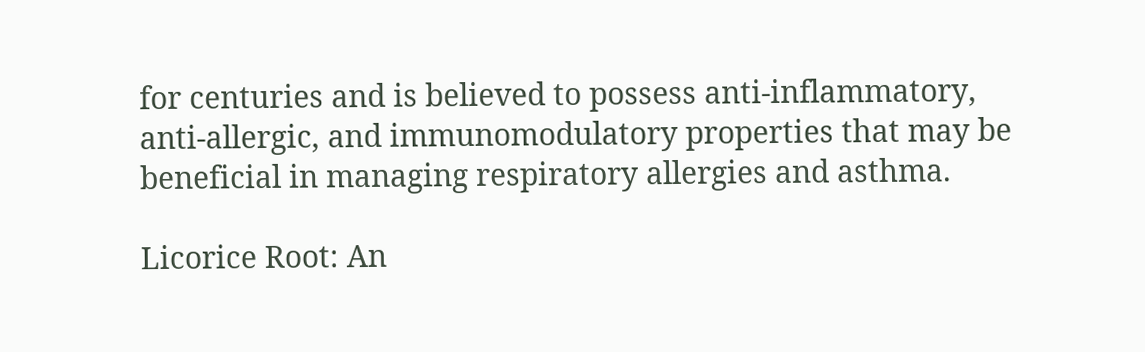for centuries and is believed to possess anti-inflammatory, anti-allergic, and immunomodulatory properties that may be beneficial in managing respiratory allergies and asthma.

Licorice Root: An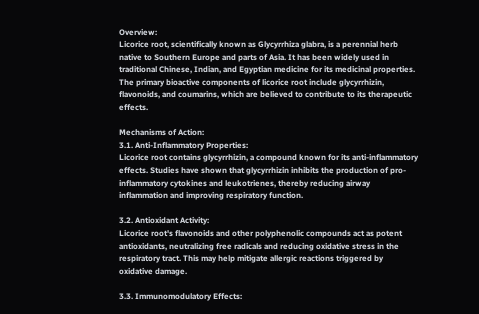Overview:
Licorice root, scientifically known as Glycyrrhiza glabra, is a perennial herb native to Southern Europe and parts of Asia. It has been widely used in traditional Chinese, Indian, and Egyptian medicine for its medicinal properties. The primary bioactive components of licorice root include glycyrrhizin, flavonoids, and coumarins, which are believed to contribute to its therapeutic effects.

Mechanisms of Action:
3.1. Anti-Inflammatory Properties:
Licorice root contains glycyrrhizin, a compound known for its anti-inflammatory effects. Studies have shown that glycyrrhizin inhibits the production of pro-inflammatory cytokines and leukotrienes, thereby reducing airway inflammation and improving respiratory function.

3.2. Antioxidant Activity:
Licorice root's flavonoids and other polyphenolic compounds act as potent antioxidants, neutralizing free radicals and reducing oxidative stress in the respiratory tract. This may help mitigate allergic reactions triggered by oxidative damage.

3.3. Immunomodulatory Effects: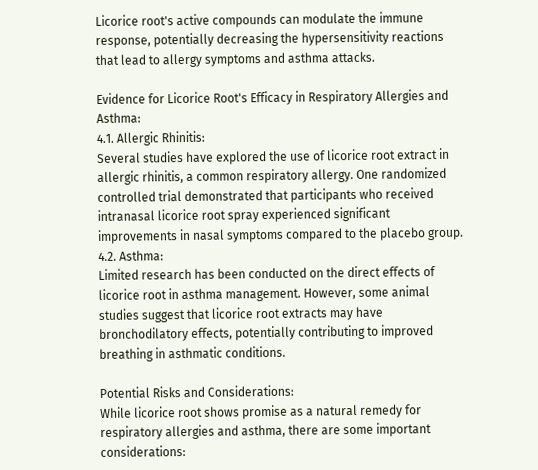Licorice root's active compounds can modulate the immune response, potentially decreasing the hypersensitivity reactions that lead to allergy symptoms and asthma attacks.

Evidence for Licorice Root's Efficacy in Respiratory Allergies and Asthma:
4.1. Allergic Rhinitis:
Several studies have explored the use of licorice root extract in allergic rhinitis, a common respiratory allergy. One randomized controlled trial demonstrated that participants who received intranasal licorice root spray experienced significant improvements in nasal symptoms compared to the placebo group.
4.2. Asthma:
Limited research has been conducted on the direct effects of licorice root in asthma management. However, some animal studies suggest that licorice root extracts may have bronchodilatory effects, potentially contributing to improved breathing in asthmatic conditions.

Potential Risks and Considerations:
While licorice root shows promise as a natural remedy for respiratory allergies and asthma, there are some important considerations: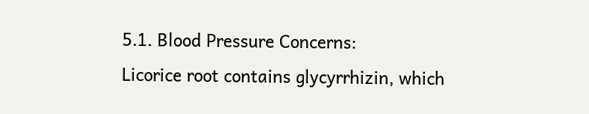5.1. Blood Pressure Concerns:
Licorice root contains glycyrrhizin, which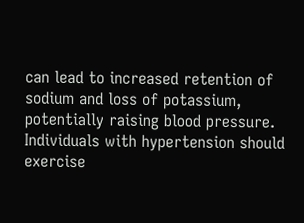can lead to increased retention of sodium and loss of potassium, potentially raising blood pressure. Individuals with hypertension should exercise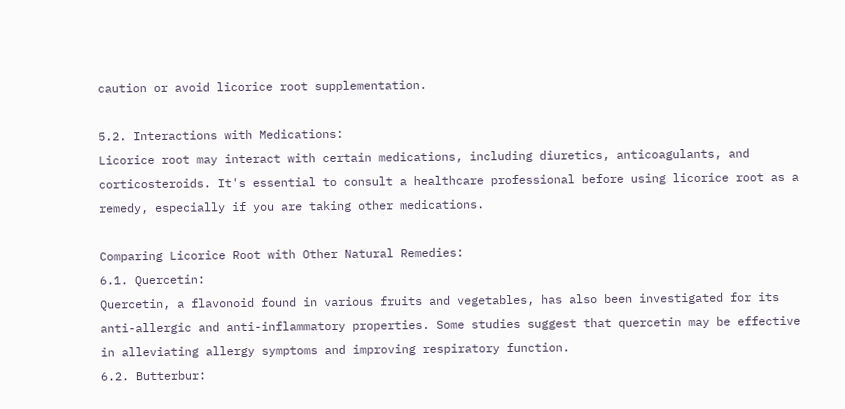caution or avoid licorice root supplementation.

5.2. Interactions with Medications:
Licorice root may interact with certain medications, including diuretics, anticoagulants, and corticosteroids. It's essential to consult a healthcare professional before using licorice root as a remedy, especially if you are taking other medications.

Comparing Licorice Root with Other Natural Remedies:
6.1. Quercetin:
Quercetin, a flavonoid found in various fruits and vegetables, has also been investigated for its anti-allergic and anti-inflammatory properties. Some studies suggest that quercetin may be effective in alleviating allergy symptoms and improving respiratory function.
6.2. Butterbur: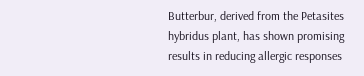Butterbur, derived from the Petasites hybridus plant, has shown promising results in reducing allergic responses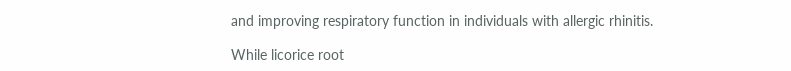and improving respiratory function in individuals with allergic rhinitis.

While licorice root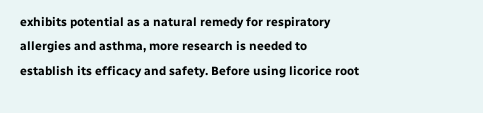exhibits potential as a natural remedy for respiratory allergies and asthma, more research is needed to establish its efficacy and safety. Before using licorice root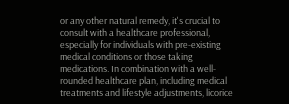or any other natural remedy, it's crucial to consult with a healthcare professional, especially for individuals with pre-existing medical conditions or those taking medications. In combination with a well-rounded healthcare plan, including medical treatments and lifestyle adjustments, licorice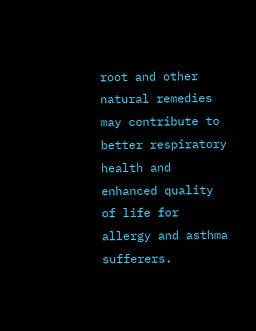root and other natural remedies may contribute to better respiratory health and enhanced quality of life for allergy and asthma sufferers.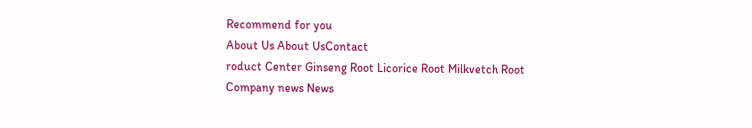Recommend for you
About Us About UsContact
roduct Center Ginseng Root Licorice Root Milkvetch Root
Company news News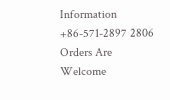Information
+86-571-2897 2806 Orders Are Welcome